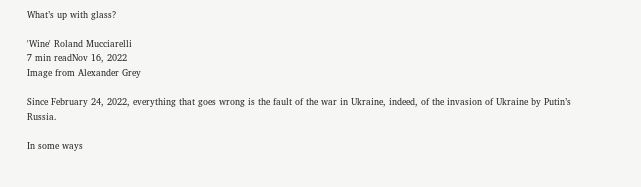What’s up with glass?

'Wine' Roland Mucciarelli
7 min readNov 16, 2022
Image from Alexander Grey

Since February 24, 2022, everything that goes wrong is the fault of the war in Ukraine, indeed, of the invasion of Ukraine by Putin’s Russia.

In some ways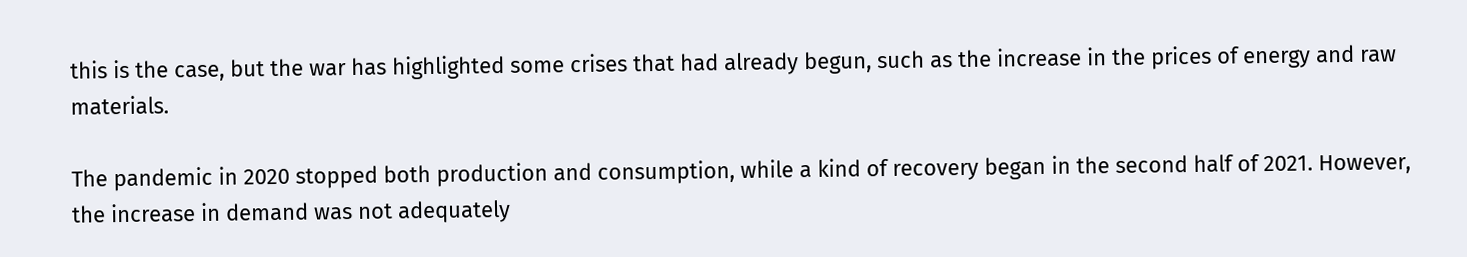this is the case, but the war has highlighted some crises that had already begun, such as the increase in the prices of energy and raw materials.

The pandemic in 2020 stopped both production and consumption, while a kind of recovery began in the second half of 2021. However, the increase in demand was not adequately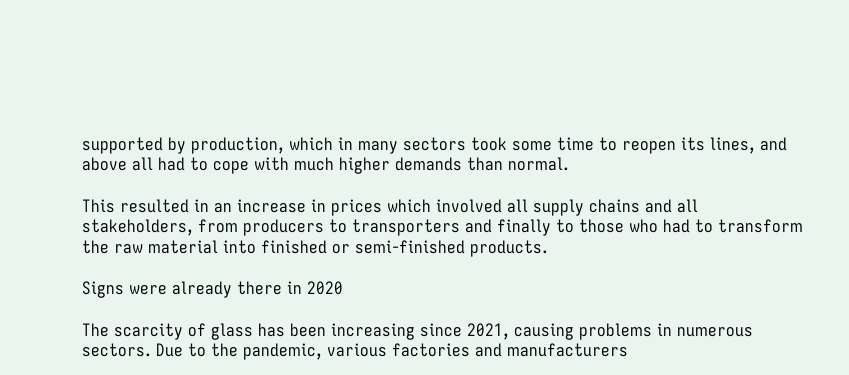supported by production, which in many sectors took some time to reopen its lines, and above all had to cope with much higher demands than normal.

This resulted in an increase in prices which involved all supply chains and all stakeholders, from producers to transporters and finally to those who had to transform the raw material into finished or semi-finished products.

Signs were already there in 2020

The scarcity of glass has been increasing since 2021, causing problems in numerous sectors. Due to the pandemic, various factories and manufacturers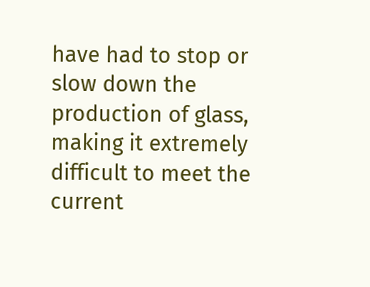have had to stop or slow down the production of glass, making it extremely difficult to meet the current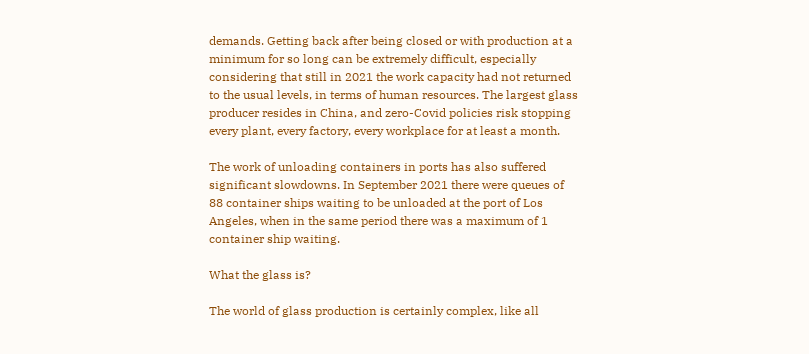demands. Getting back after being closed or with production at a minimum for so long can be extremely difficult, especially considering that still in 2021 the work capacity had not returned to the usual levels, in terms of human resources. The largest glass producer resides in China, and zero-Covid policies risk stopping every plant, every factory, every workplace for at least a month.

The work of unloading containers in ports has also suffered significant slowdowns. In September 2021 there were queues of 88 container ships waiting to be unloaded at the port of Los Angeles, when in the same period there was a maximum of 1 container ship waiting.

What the glass is?

The world of glass production is certainly complex, like all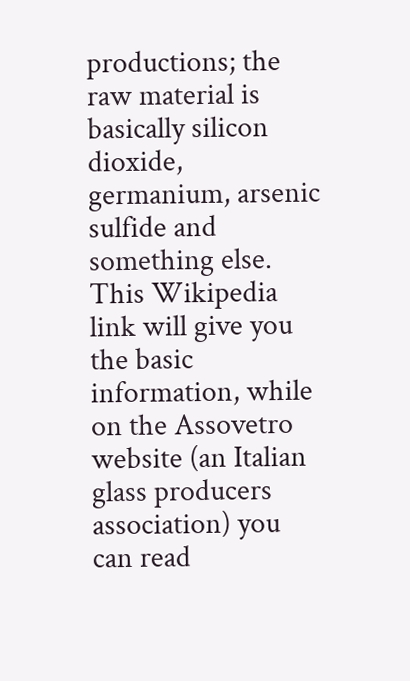productions; the raw material is basically silicon dioxide, germanium, arsenic sulfide and something else. This Wikipedia link will give you the basic information, while on the Assovetro website (an Italian glass producers association) you can read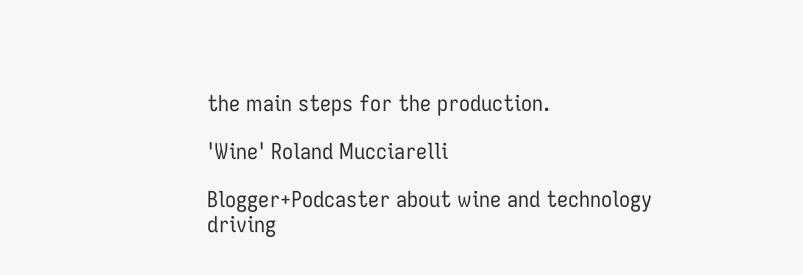the main steps for the production.

'Wine' Roland Mucciarelli

Blogger+Podcaster about wine and technology driving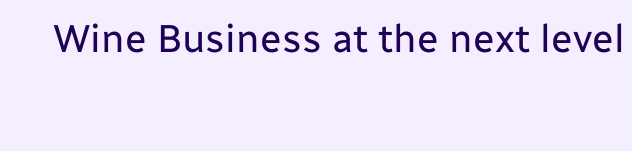Wine Business at the next level